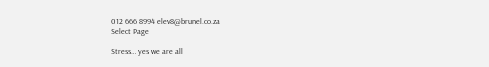012 666 8994 elev8@brunel.co.za
Select Page

Stress… yes we are all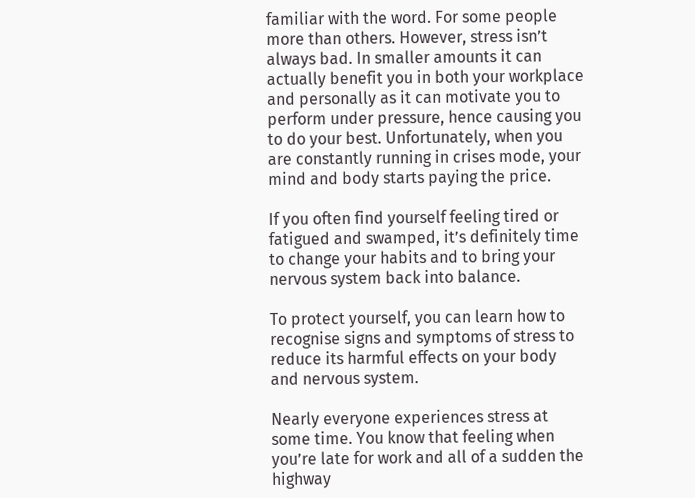familiar with the word. For some people more than others. However, stress isn’t always bad. In smaller amounts it can actually benefit you in both your workplace and personally as it can motivate you to perform under pressure, hence causing you to do your best. Unfortunately, when you are constantly running in crises mode, your mind and body starts paying the price.

If you often find yourself feeling tired or fatigued and swamped, it’s definitely time to change your habits and to bring your nervous system back into balance.

To protect yourself, you can learn how to recognise signs and symptoms of stress to reduce its harmful effects on your body and nervous system.

Nearly everyone experiences stress at some time. You know that feeling when you’re late for work and all of a sudden the highway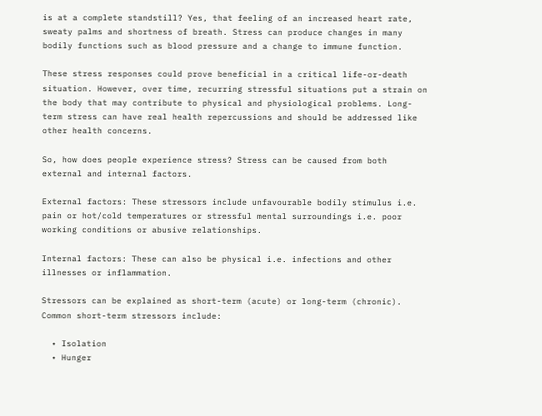is at a complete standstill? Yes, that feeling of an increased heart rate, sweaty palms and shortness of breath. Stress can produce changes in many bodily functions such as blood pressure and a change to immune function.

These stress responses could prove beneficial in a critical life-or-death situation. However, over time, recurring stressful situations put a strain on the body that may contribute to physical and physiological problems. Long-term stress can have real health repercussions and should be addressed like other health concerns.

So, how does people experience stress? Stress can be caused from both external and internal factors.

External factors: These stressors include unfavourable bodily stimulus i.e. pain or hot/cold temperatures or stressful mental surroundings i.e. poor working conditions or abusive relationships.

Internal factors: These can also be physical i.e. infections and other illnesses or inflammation.

Stressors can be explained as short-term (acute) or long-term (chronic). Common short-term stressors include:

  • Isolation
  • Hunger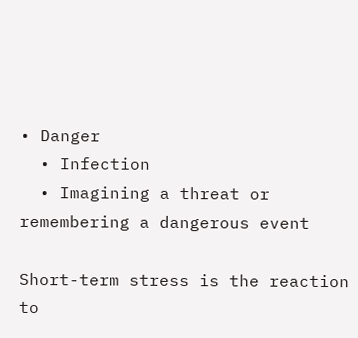• Danger
  • Infection
  • Imagining a threat or remembering a dangerous event

Short-term stress is the reaction to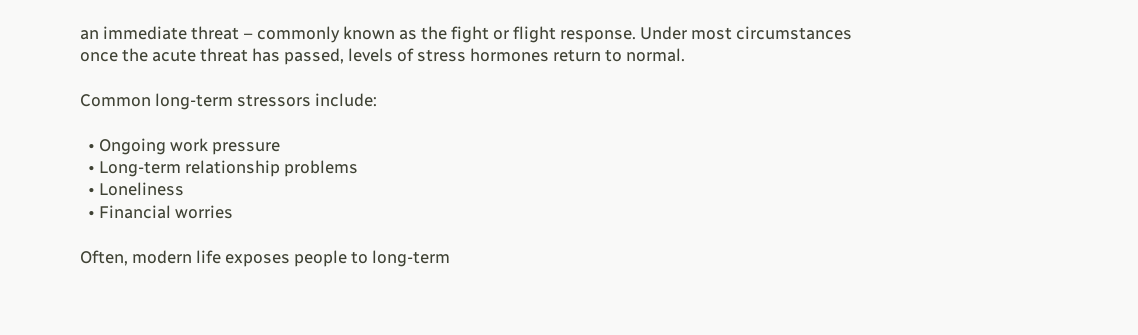an immediate threat – commonly known as the fight or flight response. Under most circumstances once the acute threat has passed, levels of stress hormones return to normal.

Common long-term stressors include:

  • Ongoing work pressure
  • Long-term relationship problems
  • Loneliness
  • Financial worries

Often, modern life exposes people to long-term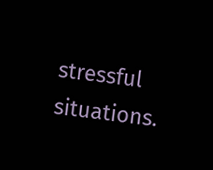stressful situations.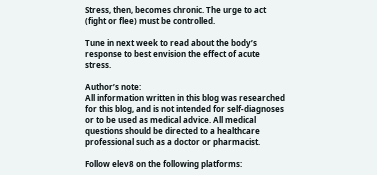Stress, then, becomes chronic. The urge to act (fight or flee) must be controlled.

Tune in next week to read about the body’s response to best envision the effect of acute stress.

Author’s note:
All information written in this blog was researched for this blog, and is not intended for self-diagnoses or to be used as medical advice. All medical questions should be directed to a healthcare professional such as a doctor or pharmacist.

Follow elev8 on the following platforms: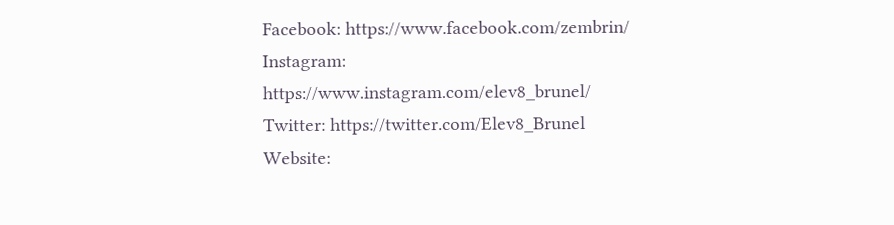Facebook: https://www.facebook.com/zembrin/
Instagram: https://www.instagram.com/elev8_brunel/
Twitter: https://twitter.com/Elev8_Brunel
Website: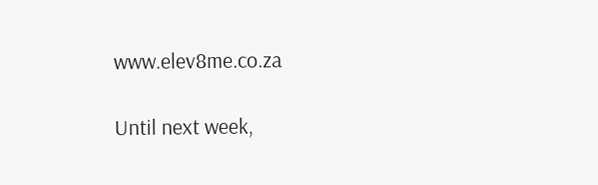www.elev8me.co.za

Until next week,